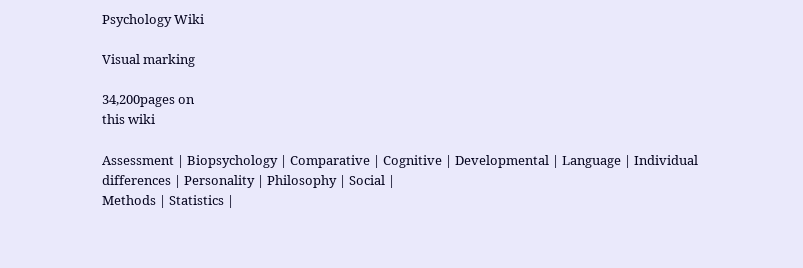Psychology Wiki

Visual marking

34,200pages on
this wiki

Assessment | Biopsychology | Comparative | Cognitive | Developmental | Language | Individual differences | Personality | Philosophy | Social |
Methods | Statistics |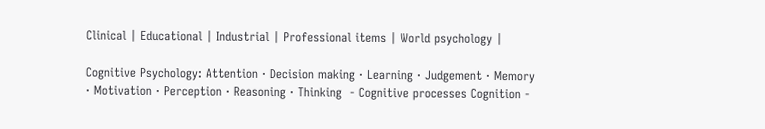Clinical | Educational | Industrial | Professional items | World psychology |

Cognitive Psychology: Attention · Decision making · Learning · Judgement · Memory · Motivation · Perception · Reasoning · Thinking  - Cognitive processes Cognition -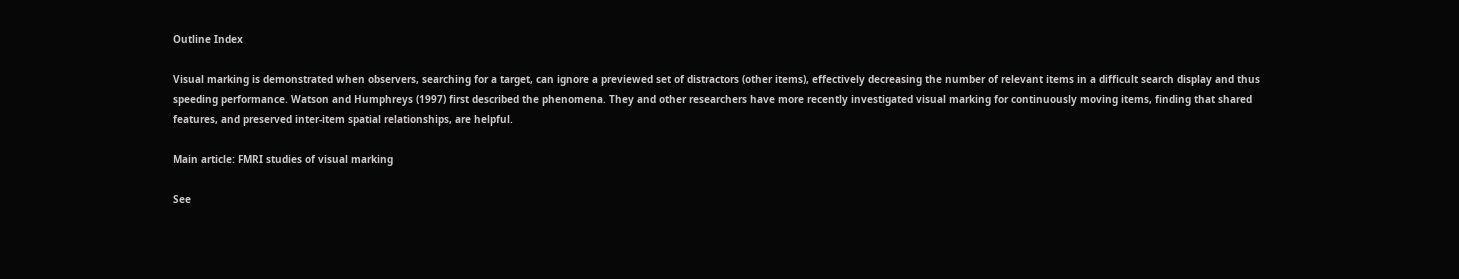Outline Index

Visual marking is demonstrated when observers, searching for a target, can ignore a previewed set of distractors (other items), effectively decreasing the number of relevant items in a difficult search display and thus speeding performance. Watson and Humphreys (1997) first described the phenomena. They and other researchers have more recently investigated visual marking for continuously moving items, finding that shared features, and preserved inter-item spatial relationships, are helpful.

Main article: FMRI studies of visual marking

See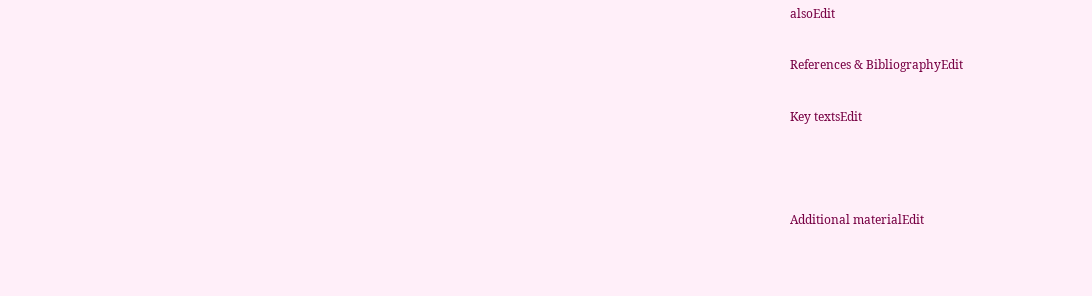alsoEdit

References & BibliographyEdit

Key textsEdit



Additional materialEdit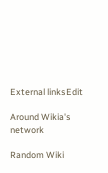External linksEdit

Around Wikia's network

Random Wiki